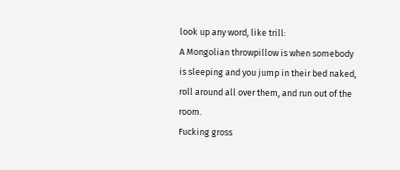look up any word, like trill:
A Mongolian throwpillow is when somebody is sleeping and you jump in their bed naked, roll around all over them, and run out of the room.
Fucking gross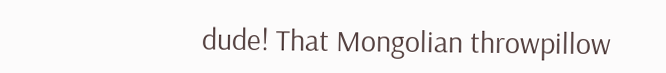dude! That Mongolian throwpillow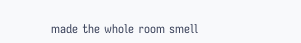made the whole room smell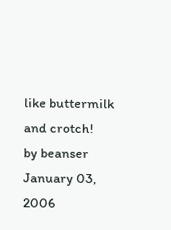like buttermilk and crotch!
by beanser January 03, 2006